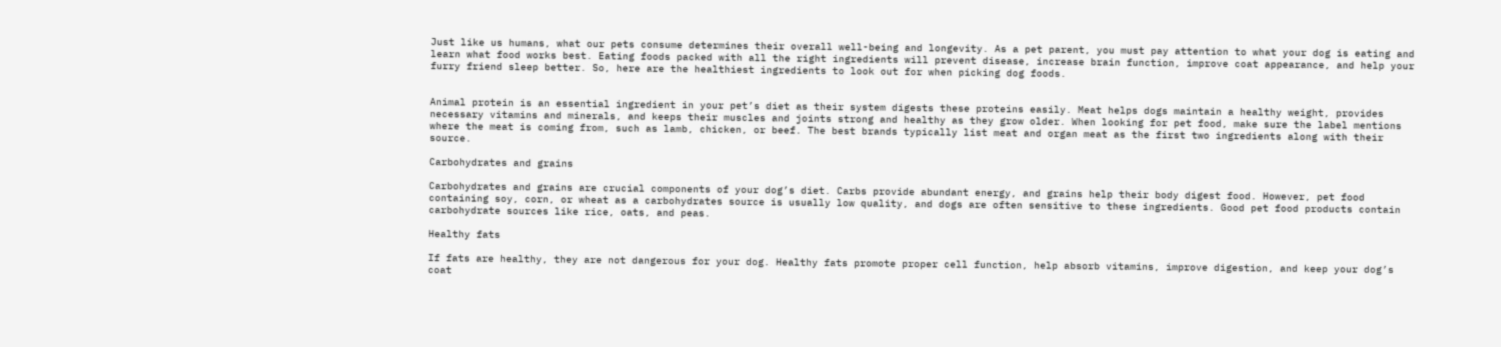Just like us humans, what our pets consume determines their overall well-being and longevity. As a pet parent, you must pay attention to what your dog is eating and learn what food works best. Eating foods packed with all the right ingredients will prevent disease, increase brain function, improve coat appearance, and help your furry friend sleep better. So, here are the healthiest ingredients to look out for when picking dog foods.


Animal protein is an essential ingredient in your pet’s diet as their system digests these proteins easily. Meat helps dogs maintain a healthy weight, provides necessary vitamins and minerals, and keeps their muscles and joints strong and healthy as they grow older. When looking for pet food, make sure the label mentions where the meat is coming from, such as lamb, chicken, or beef. The best brands typically list meat and organ meat as the first two ingredients along with their source.

Carbohydrates and grains

Carbohydrates and grains are crucial components of your dog’s diet. Carbs provide abundant energy, and grains help their body digest food. However, pet food containing soy, corn, or wheat as a carbohydrates source is usually low quality, and dogs are often sensitive to these ingredients. Good pet food products contain carbohydrate sources like rice, oats, and peas.

Healthy fats

If fats are healthy, they are not dangerous for your dog. Healthy fats promote proper cell function, help absorb vitamins, improve digestion, and keep your dog’s coat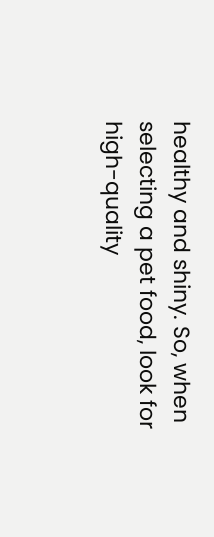healthy and shiny. So, when selecting a pet food, look for high-quality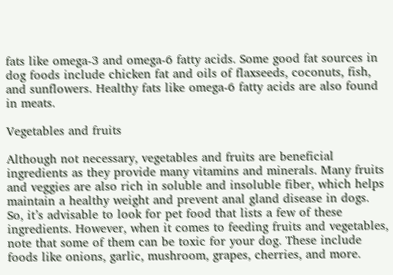fats like omega-3 and omega-6 fatty acids. Some good fat sources in dog foods include chicken fat and oils of flaxseeds, coconuts, fish, and sunflowers. Healthy fats like omega-6 fatty acids are also found in meats.

Vegetables and fruits

Although not necessary, vegetables and fruits are beneficial ingredients as they provide many vitamins and minerals. Many fruits and veggies are also rich in soluble and insoluble fiber, which helps maintain a healthy weight and prevent anal gland disease in dogs. So, it’s advisable to look for pet food that lists a few of these ingredients. However, when it comes to feeding fruits and vegetables, note that some of them can be toxic for your dog. These include foods like onions, garlic, mushroom, grapes, cherries, and more.